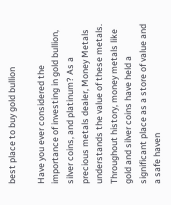best place to buy gold bullion

Have you ever considered the importance of investing in gold bullion, silver coins, and platinum? As a precious metals dealer, Money Metals understands the value of these metals. Throughout history, money metals like gold and silver coins have held a significant place as a store of value and a safe haven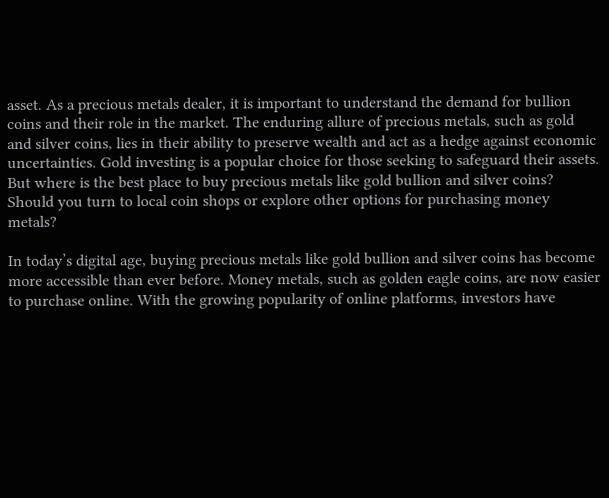asset. As a precious metals dealer, it is important to understand the demand for bullion coins and their role in the market. The enduring allure of precious metals, such as gold and silver coins, lies in their ability to preserve wealth and act as a hedge against economic uncertainties. Gold investing is a popular choice for those seeking to safeguard their assets. But where is the best place to buy precious metals like gold bullion and silver coins? Should you turn to local coin shops or explore other options for purchasing money metals?

In today’s digital age, buying precious metals like gold bullion and silver coins has become more accessible than ever before. Money metals, such as golden eagle coins, are now easier to purchase online. With the growing popularity of online platforms, investors have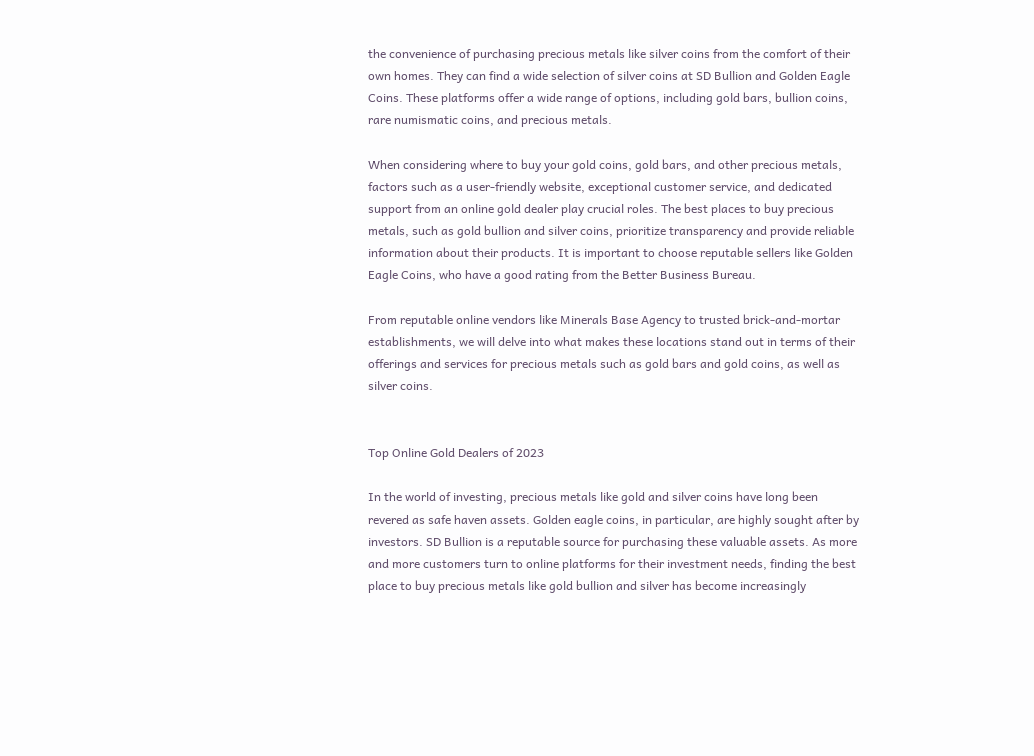the convenience of purchasing precious metals like silver coins from the comfort of their own homes. They can find a wide selection of silver coins at SD Bullion and Golden Eagle Coins. These platforms offer a wide range of options, including gold bars, bullion coins, rare numismatic coins, and precious metals.

When considering where to buy your gold coins, gold bars, and other precious metals, factors such as a user-friendly website, exceptional customer service, and dedicated support from an online gold dealer play crucial roles. The best places to buy precious metals, such as gold bullion and silver coins, prioritize transparency and provide reliable information about their products. It is important to choose reputable sellers like Golden Eagle Coins, who have a good rating from the Better Business Bureau.

From reputable online vendors like Minerals Base Agency to trusted brick-and-mortar establishments, we will delve into what makes these locations stand out in terms of their offerings and services for precious metals such as gold bars and gold coins, as well as silver coins.


Top Online Gold Dealers of 2023

In the world of investing, precious metals like gold and silver coins have long been revered as safe haven assets. Golden eagle coins, in particular, are highly sought after by investors. SD Bullion is a reputable source for purchasing these valuable assets. As more and more customers turn to online platforms for their investment needs, finding the best place to buy precious metals like gold bullion and silver has become increasingly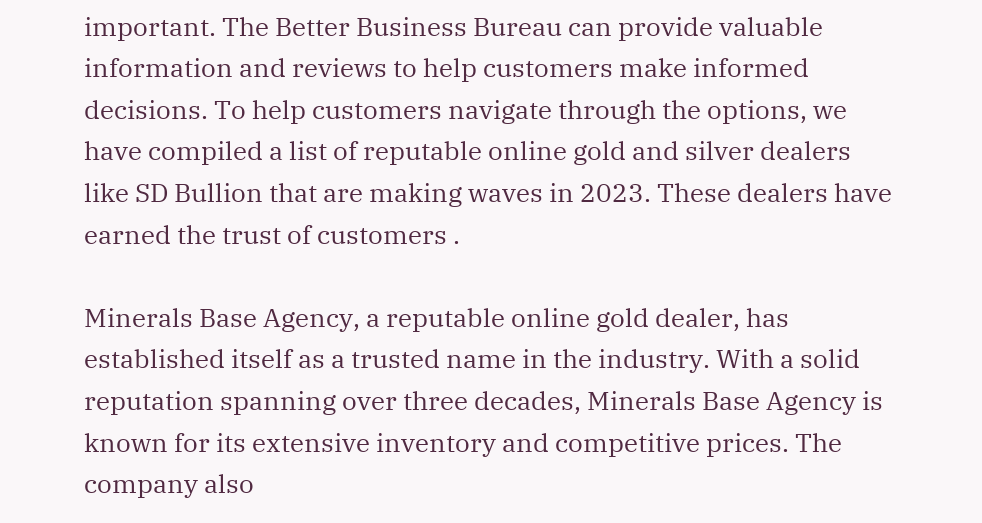important. The Better Business Bureau can provide valuable information and reviews to help customers make informed decisions. To help customers navigate through the options, we have compiled a list of reputable online gold and silver dealers like SD Bullion that are making waves in 2023. These dealers have earned the trust of customers .

Minerals Base Agency, a reputable online gold dealer, has established itself as a trusted name in the industry. With a solid reputation spanning over three decades, Minerals Base Agency is known for its extensive inventory and competitive prices. The company also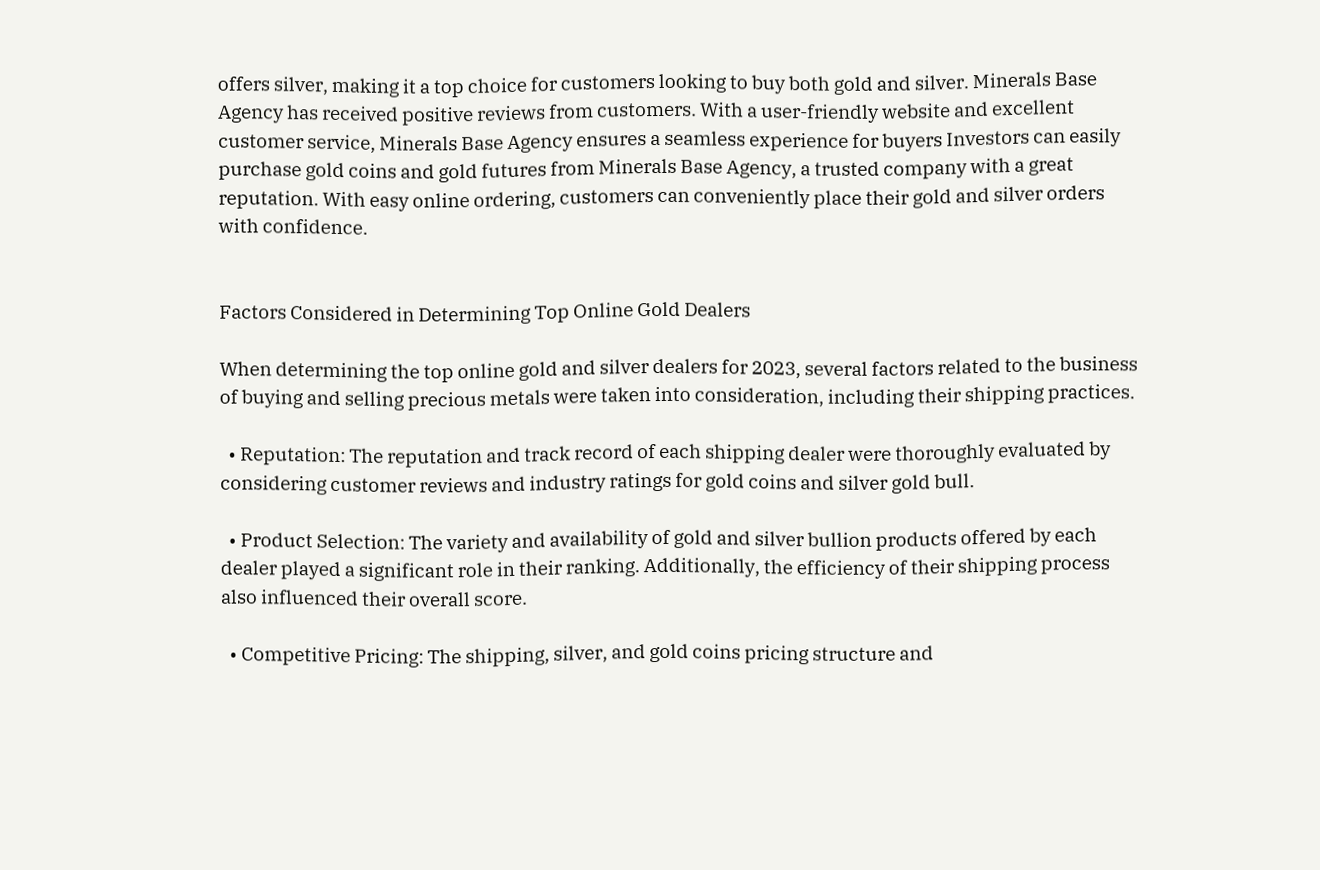offers silver, making it a top choice for customers looking to buy both gold and silver. Minerals Base Agency has received positive reviews from customers. With a user-friendly website and excellent customer service, Minerals Base Agency ensures a seamless experience for buyers Investors can easily purchase gold coins and gold futures from Minerals Base Agency, a trusted company with a great reputation. With easy online ordering, customers can conveniently place their gold and silver orders with confidence.


Factors Considered in Determining Top Online Gold Dealers

When determining the top online gold and silver dealers for 2023, several factors related to the business of buying and selling precious metals were taken into consideration, including their shipping practices.

  • Reputation: The reputation and track record of each shipping dealer were thoroughly evaluated by considering customer reviews and industry ratings for gold coins and silver gold bull.

  • Product Selection: The variety and availability of gold and silver bullion products offered by each dealer played a significant role in their ranking. Additionally, the efficiency of their shipping process also influenced their overall score.

  • Competitive Pricing: The shipping, silver, and gold coins pricing structure and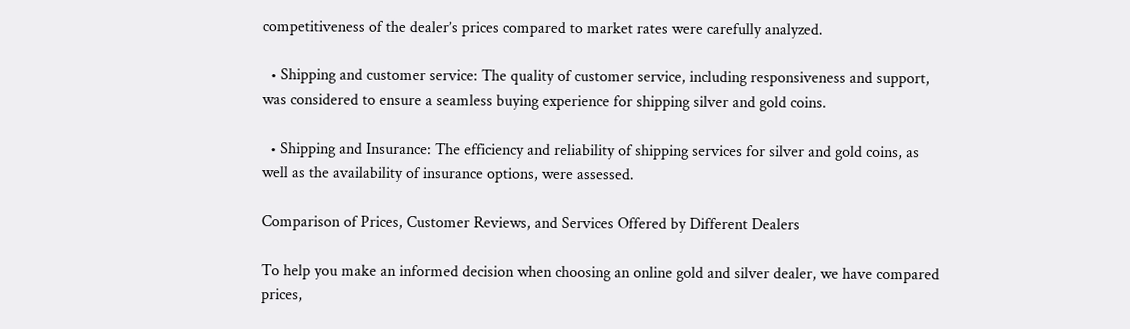competitiveness of the dealer’s prices compared to market rates were carefully analyzed.

  • Shipping and customer service: The quality of customer service, including responsiveness and support, was considered to ensure a seamless buying experience for shipping silver and gold coins.

  • Shipping and Insurance: The efficiency and reliability of shipping services for silver and gold coins, as well as the availability of insurance options, were assessed.

Comparison of Prices, Customer Reviews, and Services Offered by Different Dealers

To help you make an informed decision when choosing an online gold and silver dealer, we have compared prices,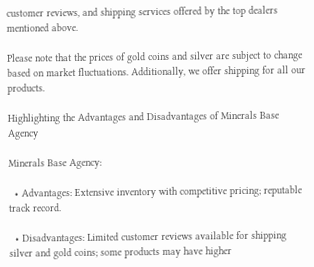customer reviews, and shipping services offered by the top dealers mentioned above.

Please note that the prices of gold coins and silver are subject to change based on market fluctuations. Additionally, we offer shipping for all our products.

Highlighting the Advantages and Disadvantages of Minerals Base Agency

Minerals Base Agency:

  • Advantages: Extensive inventory with competitive pricing; reputable track record.

  • Disadvantages: Limited customer reviews available for shipping silver and gold coins; some products may have higher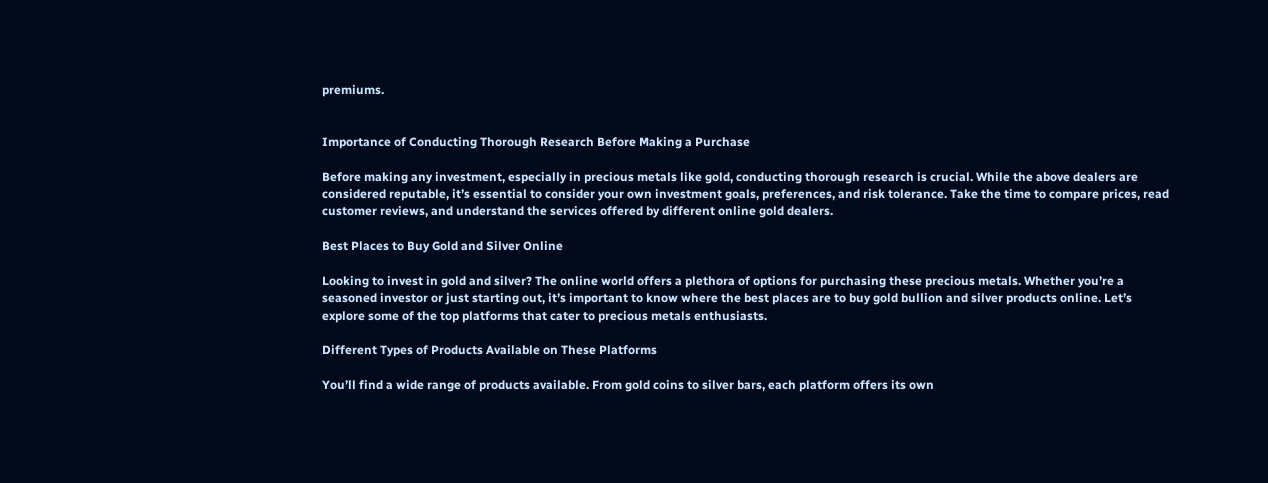premiums.


Importance of Conducting Thorough Research Before Making a Purchase

Before making any investment, especially in precious metals like gold, conducting thorough research is crucial. While the above dealers are considered reputable, it’s essential to consider your own investment goals, preferences, and risk tolerance. Take the time to compare prices, read customer reviews, and understand the services offered by different online gold dealers.

Best Places to Buy Gold and Silver Online

Looking to invest in gold and silver? The online world offers a plethora of options for purchasing these precious metals. Whether you’re a seasoned investor or just starting out, it’s important to know where the best places are to buy gold bullion and silver products online. Let’s explore some of the top platforms that cater to precious metals enthusiasts.

Different Types of Products Available on These Platforms

You’ll find a wide range of products available. From gold coins to silver bars, each platform offers its own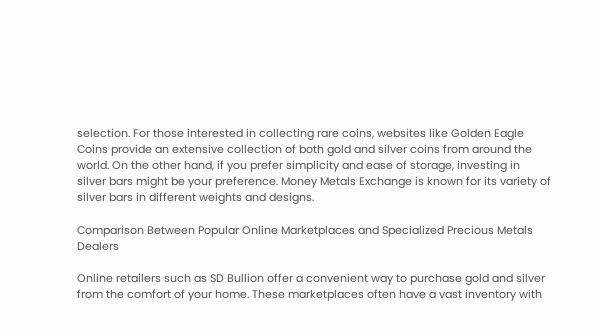selection. For those interested in collecting rare coins, websites like Golden Eagle Coins provide an extensive collection of both gold and silver coins from around the world. On the other hand, if you prefer simplicity and ease of storage, investing in silver bars might be your preference. Money Metals Exchange is known for its variety of silver bars in different weights and designs.

Comparison Between Popular Online Marketplaces and Specialized Precious Metals Dealers

Online retailers such as SD Bullion offer a convenient way to purchase gold and silver from the comfort of your home. These marketplaces often have a vast inventory with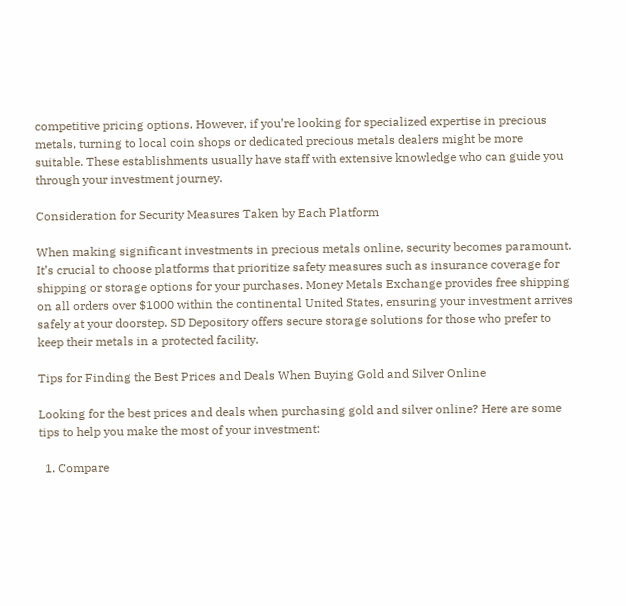competitive pricing options. However, if you’re looking for specialized expertise in precious metals, turning to local coin shops or dedicated precious metals dealers might be more suitable. These establishments usually have staff with extensive knowledge who can guide you through your investment journey.

Consideration for Security Measures Taken by Each Platform

When making significant investments in precious metals online, security becomes paramount. It’s crucial to choose platforms that prioritize safety measures such as insurance coverage for shipping or storage options for your purchases. Money Metals Exchange provides free shipping on all orders over $1000 within the continental United States, ensuring your investment arrives safely at your doorstep. SD Depository offers secure storage solutions for those who prefer to keep their metals in a protected facility.

Tips for Finding the Best Prices and Deals When Buying Gold and Silver Online

Looking for the best prices and deals when purchasing gold and silver online? Here are some tips to help you make the most of your investment:

  1. Compare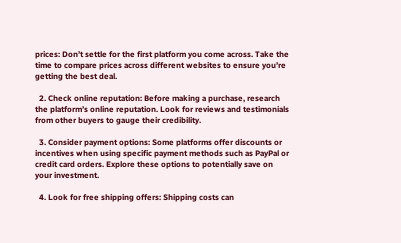prices: Don’t settle for the first platform you come across. Take the time to compare prices across different websites to ensure you’re getting the best deal.

  2. Check online reputation: Before making a purchase, research the platform’s online reputation. Look for reviews and testimonials from other buyers to gauge their credibility.

  3. Consider payment options: Some platforms offer discounts or incentives when using specific payment methods such as PayPal or credit card orders. Explore these options to potentially save on your investment.

  4. Look for free shipping offers: Shipping costs can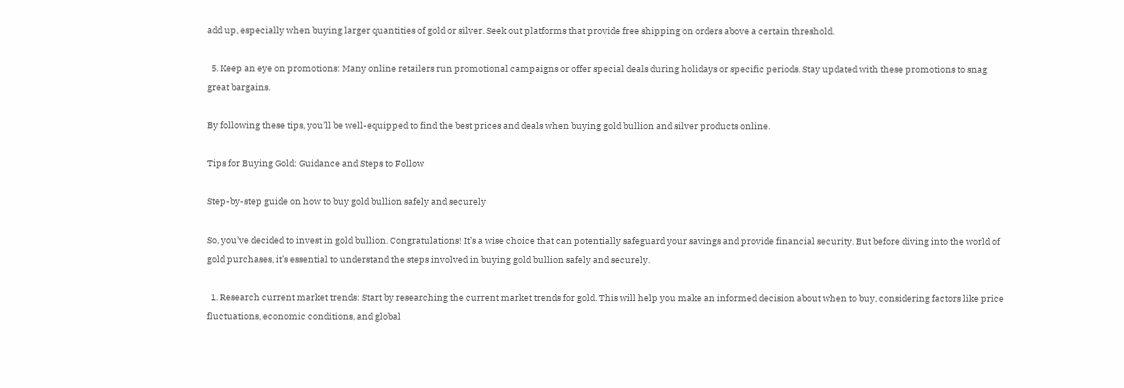add up, especially when buying larger quantities of gold or silver. Seek out platforms that provide free shipping on orders above a certain threshold.

  5. Keep an eye on promotions: Many online retailers run promotional campaigns or offer special deals during holidays or specific periods. Stay updated with these promotions to snag great bargains.

By following these tips, you’ll be well-equipped to find the best prices and deals when buying gold bullion and silver products online.

Tips for Buying Gold: Guidance and Steps to Follow

Step-by-step guide on how to buy gold bullion safely and securely

So, you’ve decided to invest in gold bullion. Congratulations! It’s a wise choice that can potentially safeguard your savings and provide financial security. But before diving into the world of gold purchases, it’s essential to understand the steps involved in buying gold bullion safely and securely.

  1. Research current market trends: Start by researching the current market trends for gold. This will help you make an informed decision about when to buy, considering factors like price fluctuations, economic conditions, and global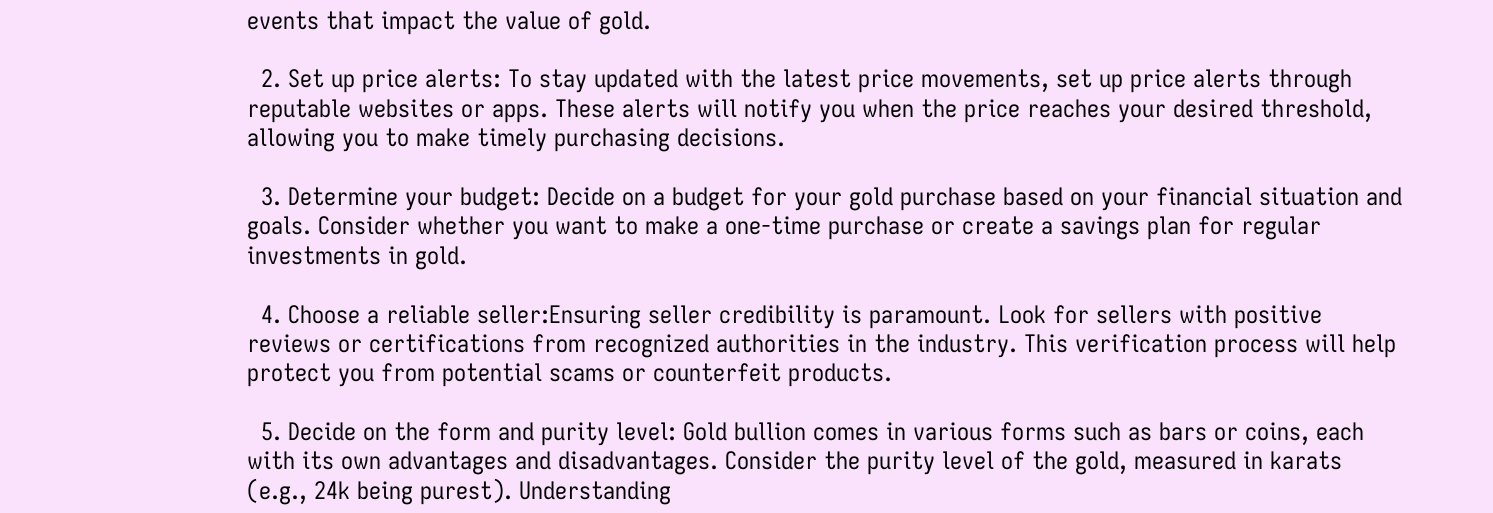events that impact the value of gold.

  2. Set up price alerts: To stay updated with the latest price movements, set up price alerts through reputable websites or apps. These alerts will notify you when the price reaches your desired threshold, allowing you to make timely purchasing decisions.

  3. Determine your budget: Decide on a budget for your gold purchase based on your financial situation and goals. Consider whether you want to make a one-time purchase or create a savings plan for regular investments in gold.

  4. Choose a reliable seller:Ensuring seller credibility is paramount. Look for sellers with positive reviews or certifications from recognized authorities in the industry. This verification process will help protect you from potential scams or counterfeit products.

  5. Decide on the form and purity level: Gold bullion comes in various forms such as bars or coins, each with its own advantages and disadvantages. Consider the purity level of the gold, measured in karats (e.g., 24k being purest). Understanding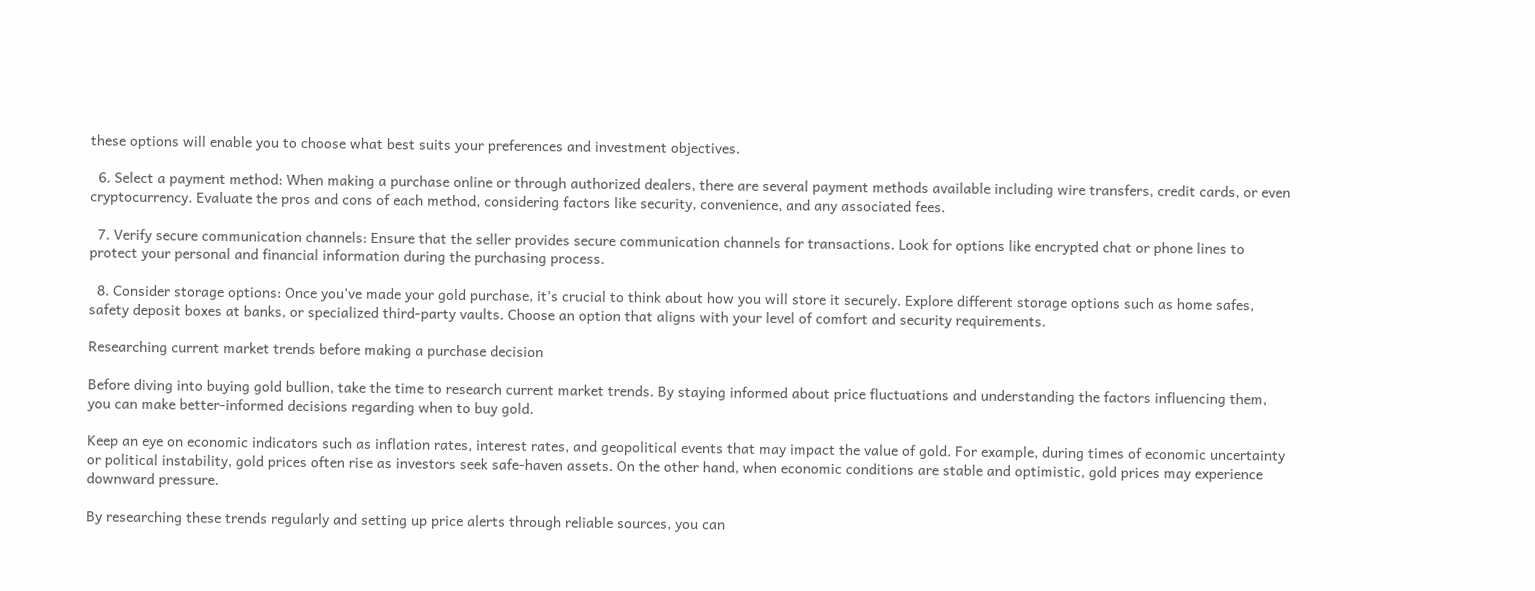these options will enable you to choose what best suits your preferences and investment objectives.

  6. Select a payment method: When making a purchase online or through authorized dealers, there are several payment methods available including wire transfers, credit cards, or even cryptocurrency. Evaluate the pros and cons of each method, considering factors like security, convenience, and any associated fees.

  7. Verify secure communication channels: Ensure that the seller provides secure communication channels for transactions. Look for options like encrypted chat or phone lines to protect your personal and financial information during the purchasing process.

  8. Consider storage options: Once you’ve made your gold purchase, it’s crucial to think about how you will store it securely. Explore different storage options such as home safes, safety deposit boxes at banks, or specialized third-party vaults. Choose an option that aligns with your level of comfort and security requirements.

Researching current market trends before making a purchase decision

Before diving into buying gold bullion, take the time to research current market trends. By staying informed about price fluctuations and understanding the factors influencing them, you can make better-informed decisions regarding when to buy gold.

Keep an eye on economic indicators such as inflation rates, interest rates, and geopolitical events that may impact the value of gold. For example, during times of economic uncertainty or political instability, gold prices often rise as investors seek safe-haven assets. On the other hand, when economic conditions are stable and optimistic, gold prices may experience downward pressure.

By researching these trends regularly and setting up price alerts through reliable sources, you can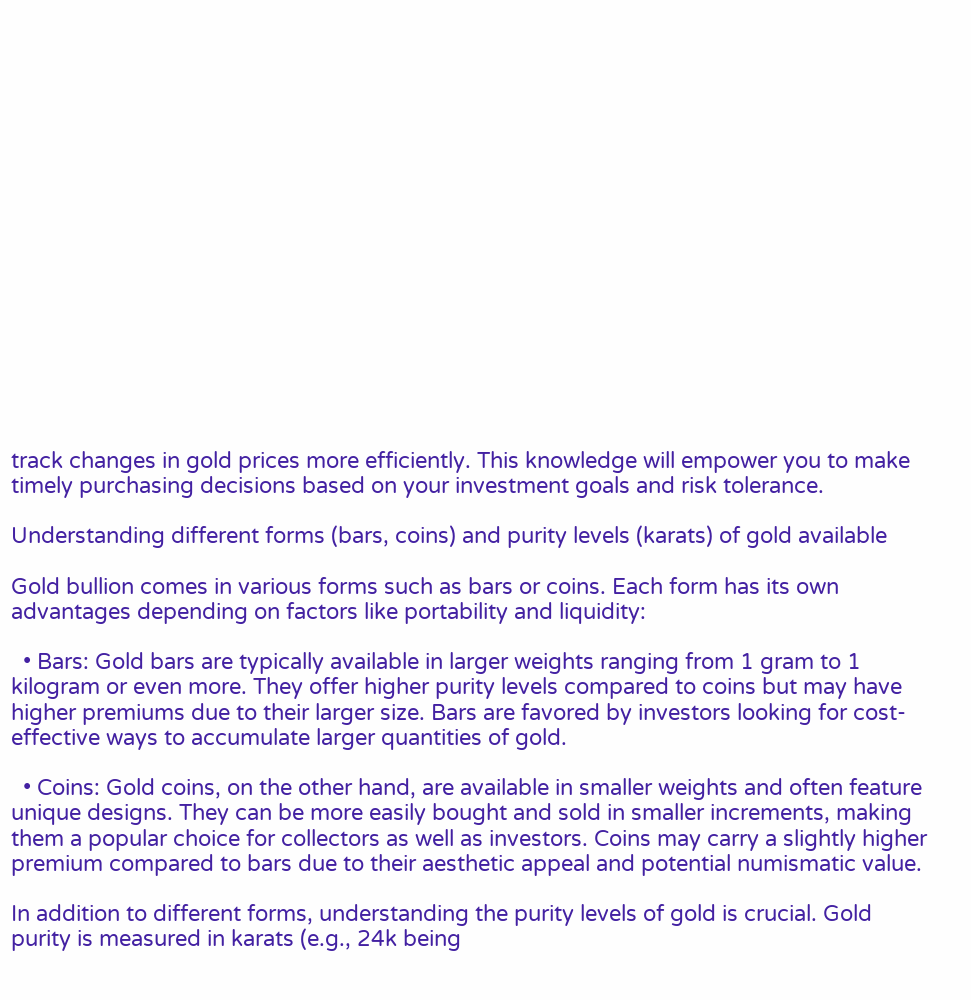track changes in gold prices more efficiently. This knowledge will empower you to make timely purchasing decisions based on your investment goals and risk tolerance.

Understanding different forms (bars, coins) and purity levels (karats) of gold available

Gold bullion comes in various forms such as bars or coins. Each form has its own advantages depending on factors like portability and liquidity:

  • Bars: Gold bars are typically available in larger weights ranging from 1 gram to 1 kilogram or even more. They offer higher purity levels compared to coins but may have higher premiums due to their larger size. Bars are favored by investors looking for cost-effective ways to accumulate larger quantities of gold.

  • Coins: Gold coins, on the other hand, are available in smaller weights and often feature unique designs. They can be more easily bought and sold in smaller increments, making them a popular choice for collectors as well as investors. Coins may carry a slightly higher premium compared to bars due to their aesthetic appeal and potential numismatic value.

In addition to different forms, understanding the purity levels of gold is crucial. Gold purity is measured in karats (e.g., 24k being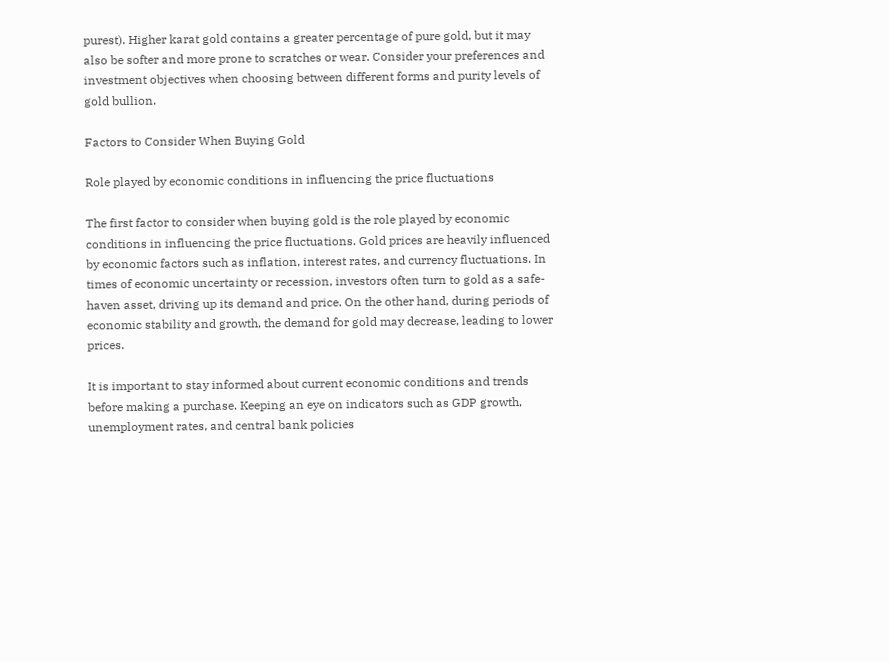purest). Higher karat gold contains a greater percentage of pure gold, but it may also be softer and more prone to scratches or wear. Consider your preferences and investment objectives when choosing between different forms and purity levels of gold bullion.

Factors to Consider When Buying Gold

Role played by economic conditions in influencing the price fluctuations

The first factor to consider when buying gold is the role played by economic conditions in influencing the price fluctuations. Gold prices are heavily influenced by economic factors such as inflation, interest rates, and currency fluctuations. In times of economic uncertainty or recession, investors often turn to gold as a safe-haven asset, driving up its demand and price. On the other hand, during periods of economic stability and growth, the demand for gold may decrease, leading to lower prices.

It is important to stay informed about current economic conditions and trends before making a purchase. Keeping an eye on indicators such as GDP growth, unemployment rates, and central bank policies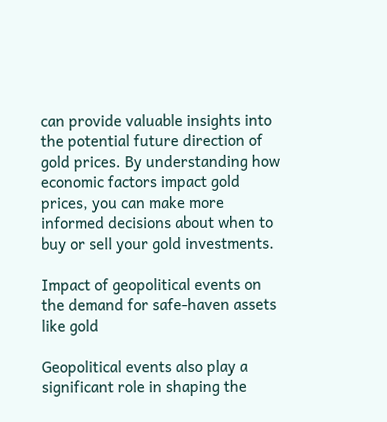can provide valuable insights into the potential future direction of gold prices. By understanding how economic factors impact gold prices, you can make more informed decisions about when to buy or sell your gold investments.

Impact of geopolitical events on the demand for safe-haven assets like gold

Geopolitical events also play a significant role in shaping the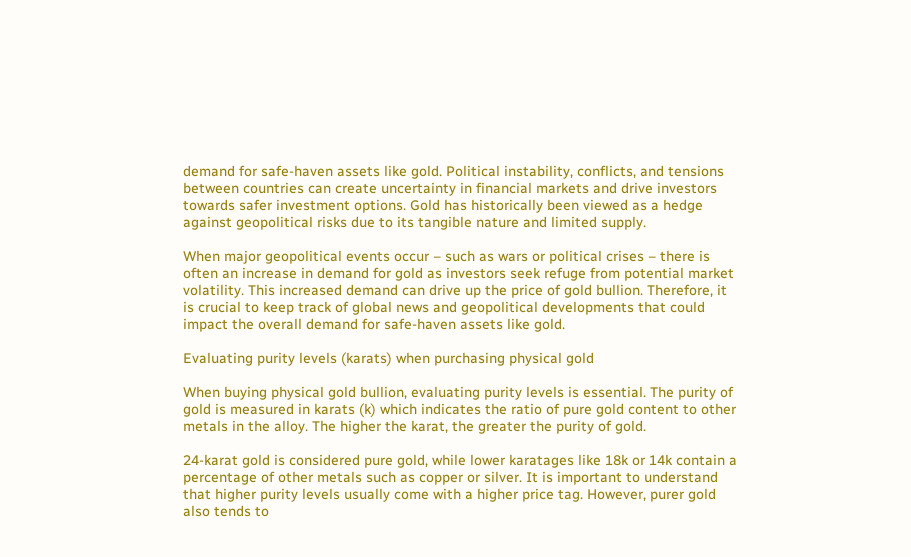demand for safe-haven assets like gold. Political instability, conflicts, and tensions between countries can create uncertainty in financial markets and drive investors towards safer investment options. Gold has historically been viewed as a hedge against geopolitical risks due to its tangible nature and limited supply.

When major geopolitical events occur – such as wars or political crises – there is often an increase in demand for gold as investors seek refuge from potential market volatility. This increased demand can drive up the price of gold bullion. Therefore, it is crucial to keep track of global news and geopolitical developments that could impact the overall demand for safe-haven assets like gold.

Evaluating purity levels (karats) when purchasing physical gold

When buying physical gold bullion, evaluating purity levels is essential. The purity of gold is measured in karats (k) which indicates the ratio of pure gold content to other metals in the alloy. The higher the karat, the greater the purity of gold.

24-karat gold is considered pure gold, while lower karatages like 18k or 14k contain a percentage of other metals such as copper or silver. It is important to understand that higher purity levels usually come with a higher price tag. However, purer gold also tends to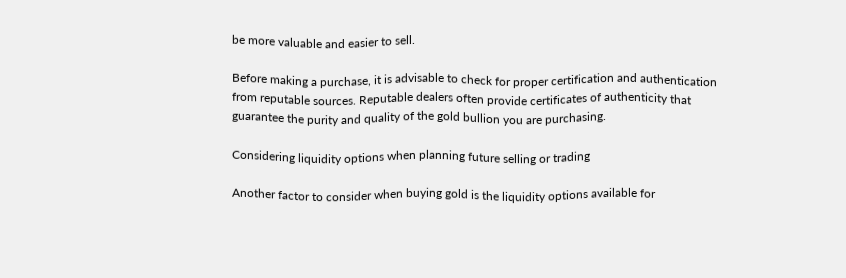be more valuable and easier to sell.

Before making a purchase, it is advisable to check for proper certification and authentication from reputable sources. Reputable dealers often provide certificates of authenticity that guarantee the purity and quality of the gold bullion you are purchasing.

Considering liquidity options when planning future selling or trading

Another factor to consider when buying gold is the liquidity options available for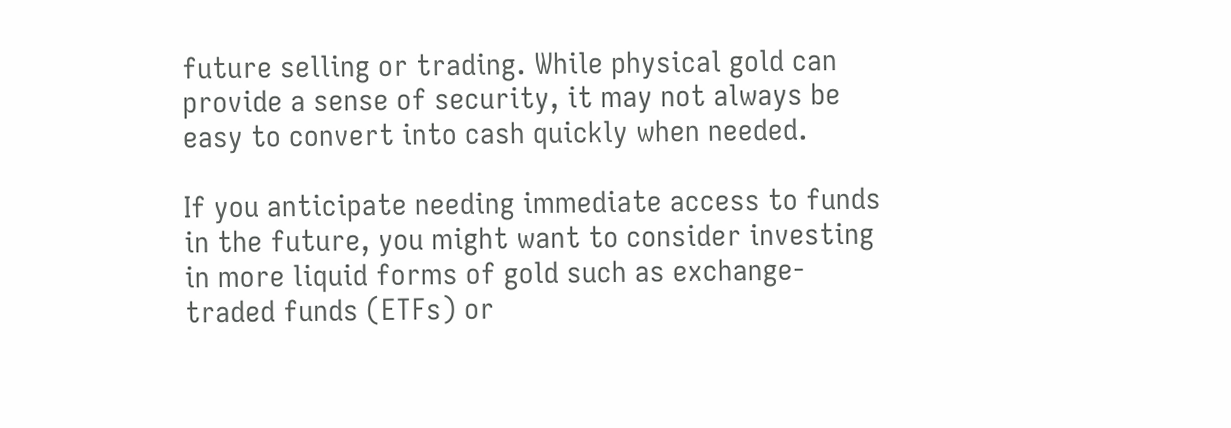future selling or trading. While physical gold can provide a sense of security, it may not always be easy to convert into cash quickly when needed.

If you anticipate needing immediate access to funds in the future, you might want to consider investing in more liquid forms of gold such as exchange-traded funds (ETFs) or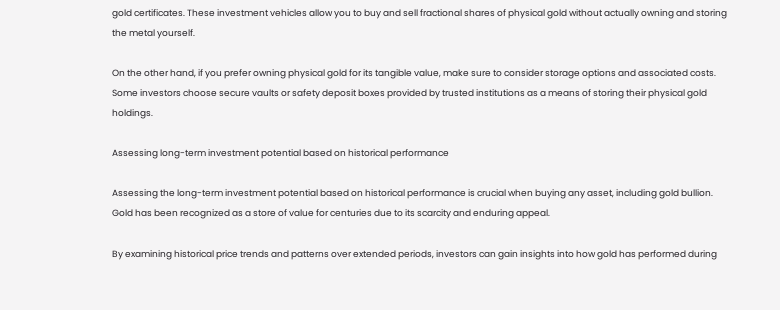gold certificates. These investment vehicles allow you to buy and sell fractional shares of physical gold without actually owning and storing the metal yourself.

On the other hand, if you prefer owning physical gold for its tangible value, make sure to consider storage options and associated costs. Some investors choose secure vaults or safety deposit boxes provided by trusted institutions as a means of storing their physical gold holdings.

Assessing long-term investment potential based on historical performance

Assessing the long-term investment potential based on historical performance is crucial when buying any asset, including gold bullion. Gold has been recognized as a store of value for centuries due to its scarcity and enduring appeal.

By examining historical price trends and patterns over extended periods, investors can gain insights into how gold has performed during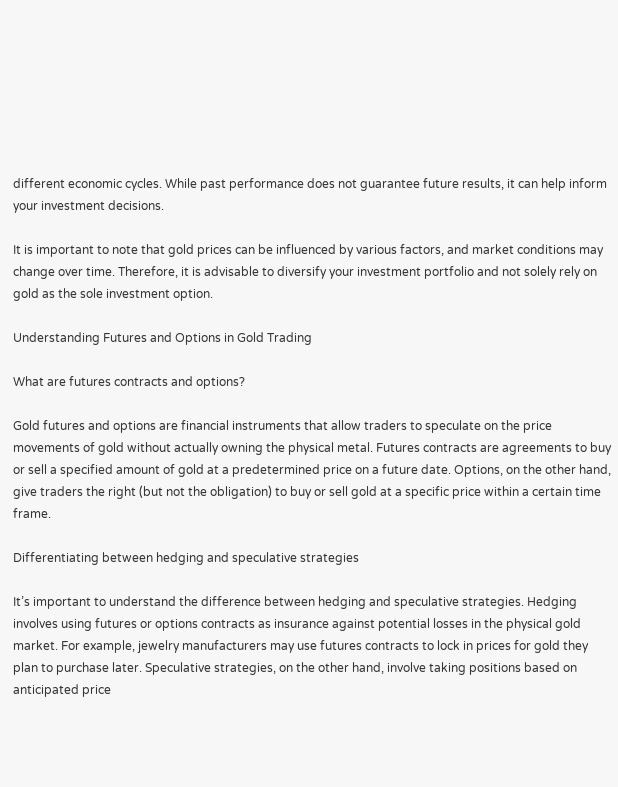different economic cycles. While past performance does not guarantee future results, it can help inform your investment decisions.

It is important to note that gold prices can be influenced by various factors, and market conditions may change over time. Therefore, it is advisable to diversify your investment portfolio and not solely rely on gold as the sole investment option.

Understanding Futures and Options in Gold Trading

What are futures contracts and options?

Gold futures and options are financial instruments that allow traders to speculate on the price movements of gold without actually owning the physical metal. Futures contracts are agreements to buy or sell a specified amount of gold at a predetermined price on a future date. Options, on the other hand, give traders the right (but not the obligation) to buy or sell gold at a specific price within a certain time frame.

Differentiating between hedging and speculative strategies

It’s important to understand the difference between hedging and speculative strategies. Hedging involves using futures or options contracts as insurance against potential losses in the physical gold market. For example, jewelry manufacturers may use futures contracts to lock in prices for gold they plan to purchase later. Speculative strategies, on the other hand, involve taking positions based on anticipated price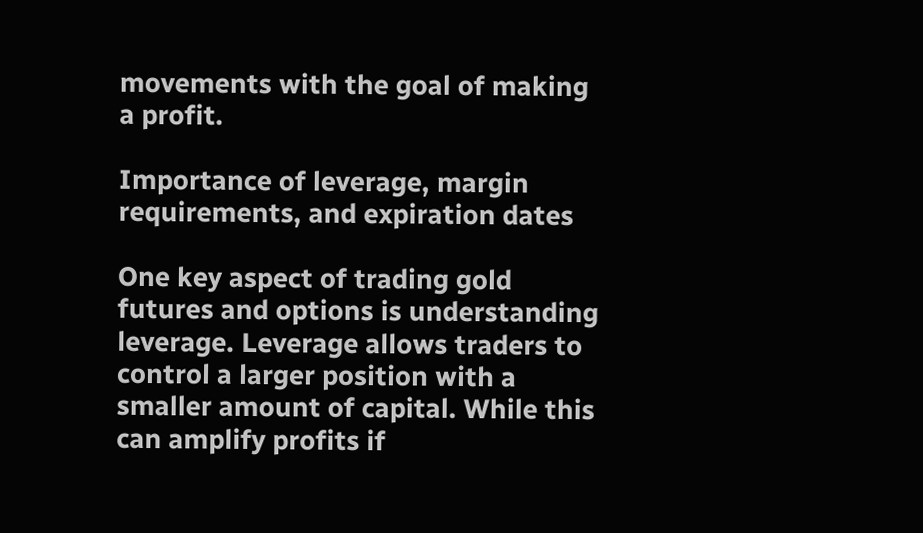movements with the goal of making a profit.

Importance of leverage, margin requirements, and expiration dates

One key aspect of trading gold futures and options is understanding leverage. Leverage allows traders to control a larger position with a smaller amount of capital. While this can amplify profits if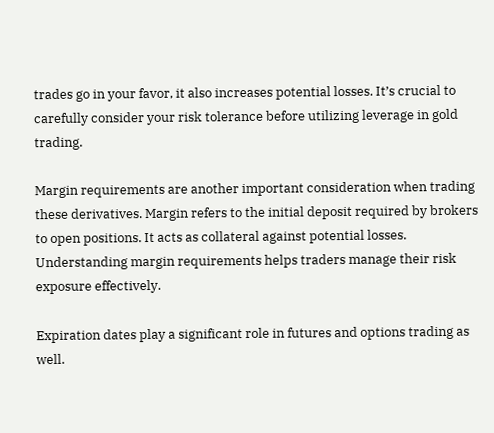trades go in your favor, it also increases potential losses. It’s crucial to carefully consider your risk tolerance before utilizing leverage in gold trading.

Margin requirements are another important consideration when trading these derivatives. Margin refers to the initial deposit required by brokers to open positions. It acts as collateral against potential losses. Understanding margin requirements helps traders manage their risk exposure effectively.

Expiration dates play a significant role in futures and options trading as well.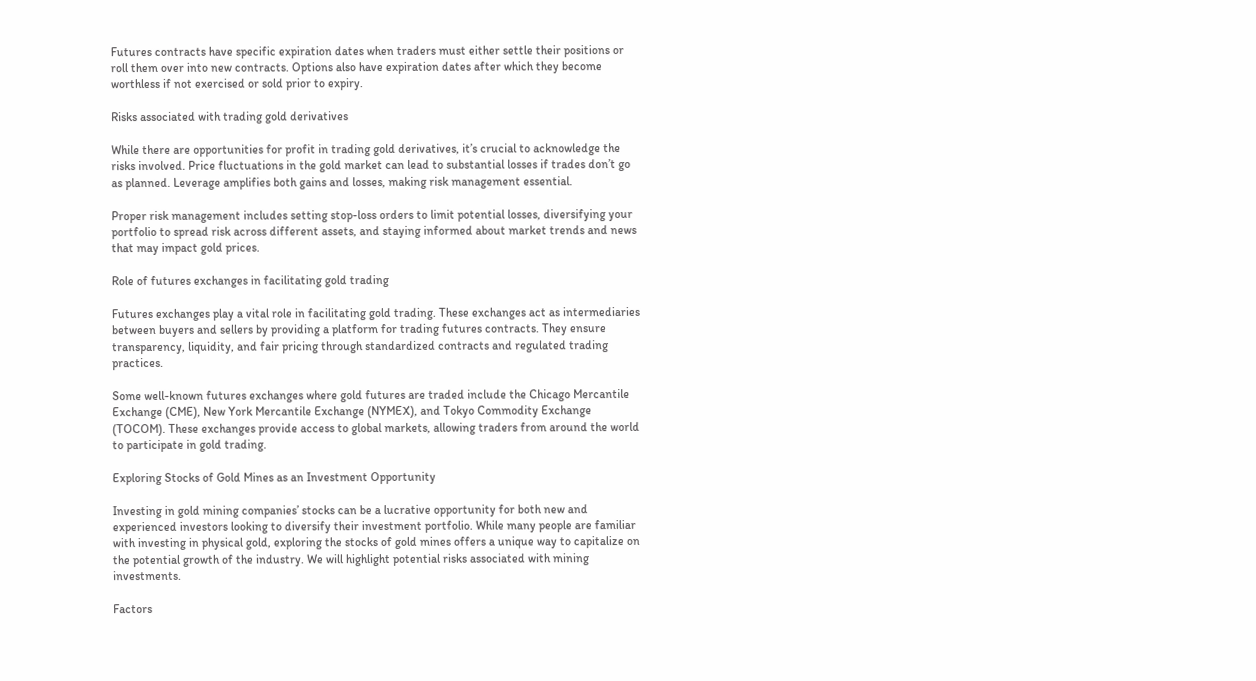Futures contracts have specific expiration dates when traders must either settle their positions or roll them over into new contracts. Options also have expiration dates after which they become worthless if not exercised or sold prior to expiry.

Risks associated with trading gold derivatives

While there are opportunities for profit in trading gold derivatives, it’s crucial to acknowledge the risks involved. Price fluctuations in the gold market can lead to substantial losses if trades don’t go as planned. Leverage amplifies both gains and losses, making risk management essential.

Proper risk management includes setting stop-loss orders to limit potential losses, diversifying your portfolio to spread risk across different assets, and staying informed about market trends and news that may impact gold prices.

Role of futures exchanges in facilitating gold trading

Futures exchanges play a vital role in facilitating gold trading. These exchanges act as intermediaries between buyers and sellers by providing a platform for trading futures contracts. They ensure transparency, liquidity, and fair pricing through standardized contracts and regulated trading practices.

Some well-known futures exchanges where gold futures are traded include the Chicago Mercantile Exchange (CME), New York Mercantile Exchange (NYMEX), and Tokyo Commodity Exchange (TOCOM). These exchanges provide access to global markets, allowing traders from around the world to participate in gold trading.

Exploring Stocks of Gold Mines as an Investment Opportunity

Investing in gold mining companies’ stocks can be a lucrative opportunity for both new and experienced investors looking to diversify their investment portfolio. While many people are familiar with investing in physical gold, exploring the stocks of gold mines offers a unique way to capitalize on the potential growth of the industry. We will highlight potential risks associated with mining investments.

Factors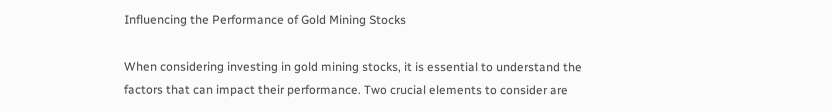Influencing the Performance of Gold Mining Stocks

When considering investing in gold mining stocks, it is essential to understand the factors that can impact their performance. Two crucial elements to consider are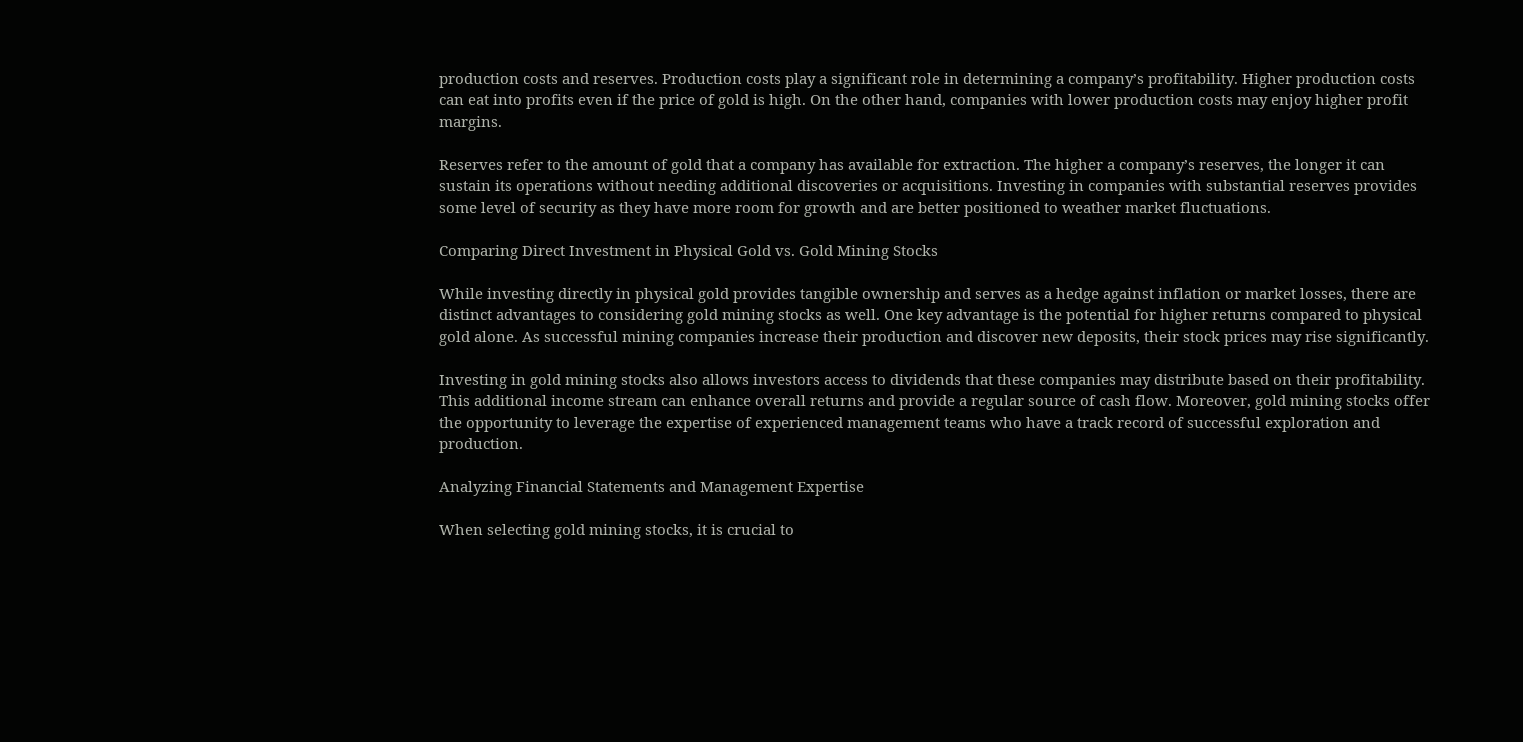production costs and reserves. Production costs play a significant role in determining a company’s profitability. Higher production costs can eat into profits even if the price of gold is high. On the other hand, companies with lower production costs may enjoy higher profit margins.

Reserves refer to the amount of gold that a company has available for extraction. The higher a company’s reserves, the longer it can sustain its operations without needing additional discoveries or acquisitions. Investing in companies with substantial reserves provides some level of security as they have more room for growth and are better positioned to weather market fluctuations.

Comparing Direct Investment in Physical Gold vs. Gold Mining Stocks

While investing directly in physical gold provides tangible ownership and serves as a hedge against inflation or market losses, there are distinct advantages to considering gold mining stocks as well. One key advantage is the potential for higher returns compared to physical gold alone. As successful mining companies increase their production and discover new deposits, their stock prices may rise significantly.

Investing in gold mining stocks also allows investors access to dividends that these companies may distribute based on their profitability. This additional income stream can enhance overall returns and provide a regular source of cash flow. Moreover, gold mining stocks offer the opportunity to leverage the expertise of experienced management teams who have a track record of successful exploration and production.

Analyzing Financial Statements and Management Expertise

When selecting gold mining stocks, it is crucial to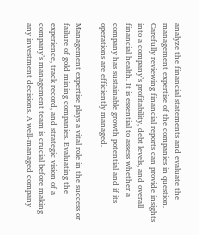analyze the financial statements and evaluate the management expertise of the companies in question. Carefully reviewing financial reports can provide insights into a company’s profitability, debt levels, and overall financial health. It is essential to assess whether a company has sustainable growth potential and if its operations are efficiently managed.

Management expertise plays a vital role in the success or failure of gold mining companies. Evaluating the experience, track record, and strategic vision of a company’s management team is crucial before making any investment decisions. A well-managed company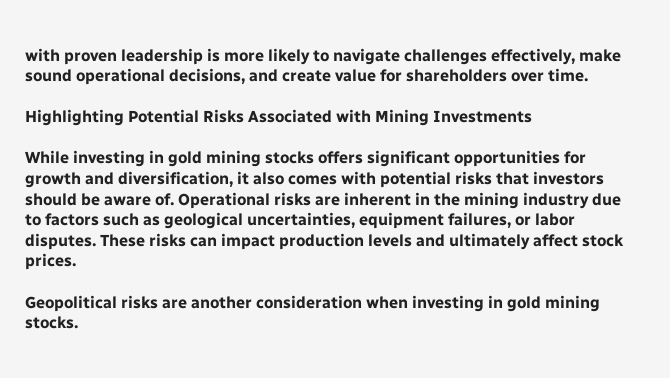with proven leadership is more likely to navigate challenges effectively, make sound operational decisions, and create value for shareholders over time.

Highlighting Potential Risks Associated with Mining Investments

While investing in gold mining stocks offers significant opportunities for growth and diversification, it also comes with potential risks that investors should be aware of. Operational risks are inherent in the mining industry due to factors such as geological uncertainties, equipment failures, or labor disputes. These risks can impact production levels and ultimately affect stock prices.

Geopolitical risks are another consideration when investing in gold mining stocks.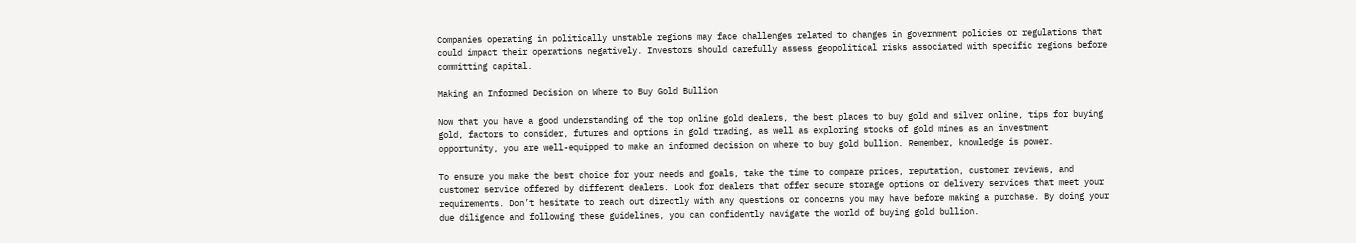Companies operating in politically unstable regions may face challenges related to changes in government policies or regulations that could impact their operations negatively. Investors should carefully assess geopolitical risks associated with specific regions before committing capital.

Making an Informed Decision on Where to Buy Gold Bullion

Now that you have a good understanding of the top online gold dealers, the best places to buy gold and silver online, tips for buying gold, factors to consider, futures and options in gold trading, as well as exploring stocks of gold mines as an investment opportunity, you are well-equipped to make an informed decision on where to buy gold bullion. Remember, knowledge is power.

To ensure you make the best choice for your needs and goals, take the time to compare prices, reputation, customer reviews, and customer service offered by different dealers. Look for dealers that offer secure storage options or delivery services that meet your requirements. Don’t hesitate to reach out directly with any questions or concerns you may have before making a purchase. By doing your due diligence and following these guidelines, you can confidently navigate the world of buying gold bullion.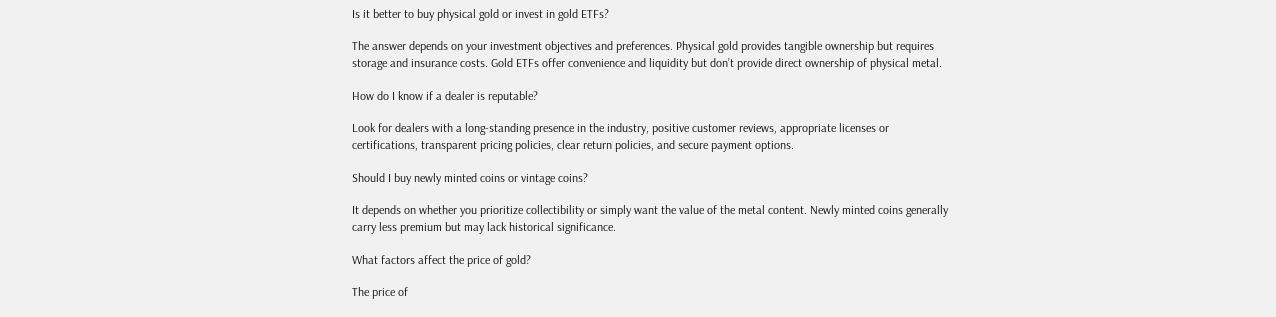Is it better to buy physical gold or invest in gold ETFs?

The answer depends on your investment objectives and preferences. Physical gold provides tangible ownership but requires storage and insurance costs. Gold ETFs offer convenience and liquidity but don’t provide direct ownership of physical metal.

How do I know if a dealer is reputable?

Look for dealers with a long-standing presence in the industry, positive customer reviews, appropriate licenses or certifications, transparent pricing policies, clear return policies, and secure payment options.

Should I buy newly minted coins or vintage coins?

It depends on whether you prioritize collectibility or simply want the value of the metal content. Newly minted coins generally carry less premium but may lack historical significance.

What factors affect the price of gold?

The price of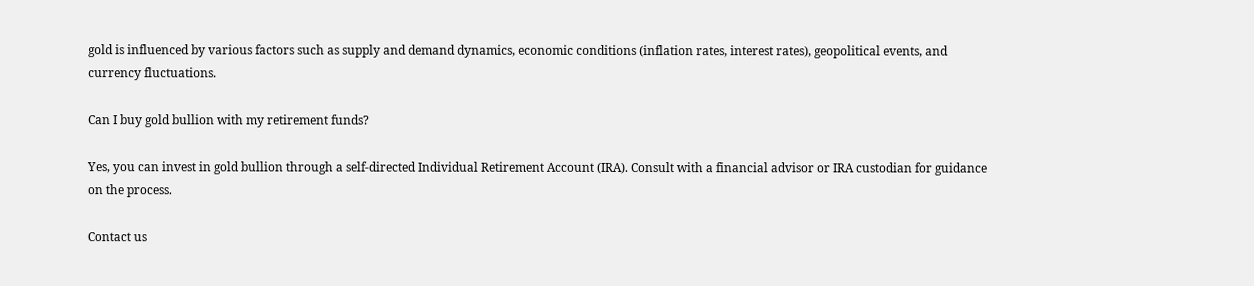gold is influenced by various factors such as supply and demand dynamics, economic conditions (inflation rates, interest rates), geopolitical events, and currency fluctuations.

Can I buy gold bullion with my retirement funds?

Yes, you can invest in gold bullion through a self-directed Individual Retirement Account (IRA). Consult with a financial advisor or IRA custodian for guidance on the process.

Contact us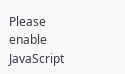Please enable JavaScript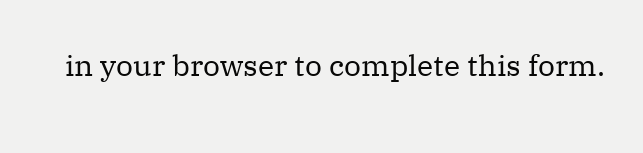in your browser to complete this form.